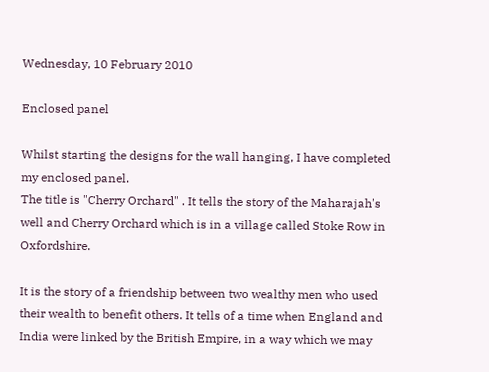Wednesday, 10 February 2010

Enclosed panel

Whilst starting the designs for the wall hanging, I have completed my enclosed panel.
The title is "Cherry Orchard" . It tells the story of the Maharajah's well and Cherry Orchard which is in a village called Stoke Row in Oxfordshire.

It is the story of a friendship between two wealthy men who used their wealth to benefit others. It tells of a time when England and India were linked by the British Empire, in a way which we may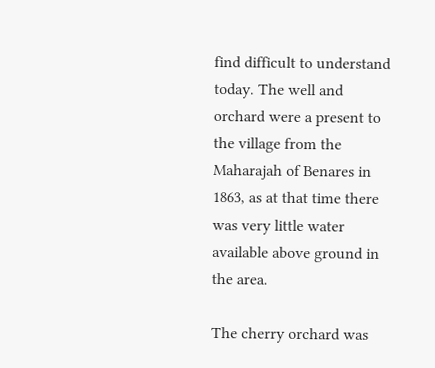find difficult to understand today. The well and orchard were a present to the village from the Maharajah of Benares in 1863, as at that time there was very little water available above ground in the area.

The cherry orchard was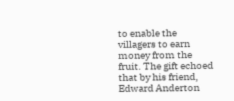to enable the villagers to earn money from the fruit. The gift echoed that by his friend, Edward Anderton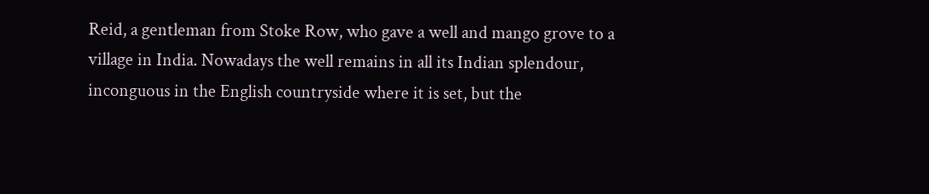Reid, a gentleman from Stoke Row, who gave a well and mango grove to a village in India. Nowadays the well remains in all its Indian splendour, inconguous in the English countryside where it is set, but the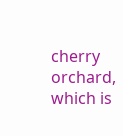cherry orchard, which is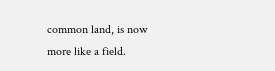common land, is now more like a field.